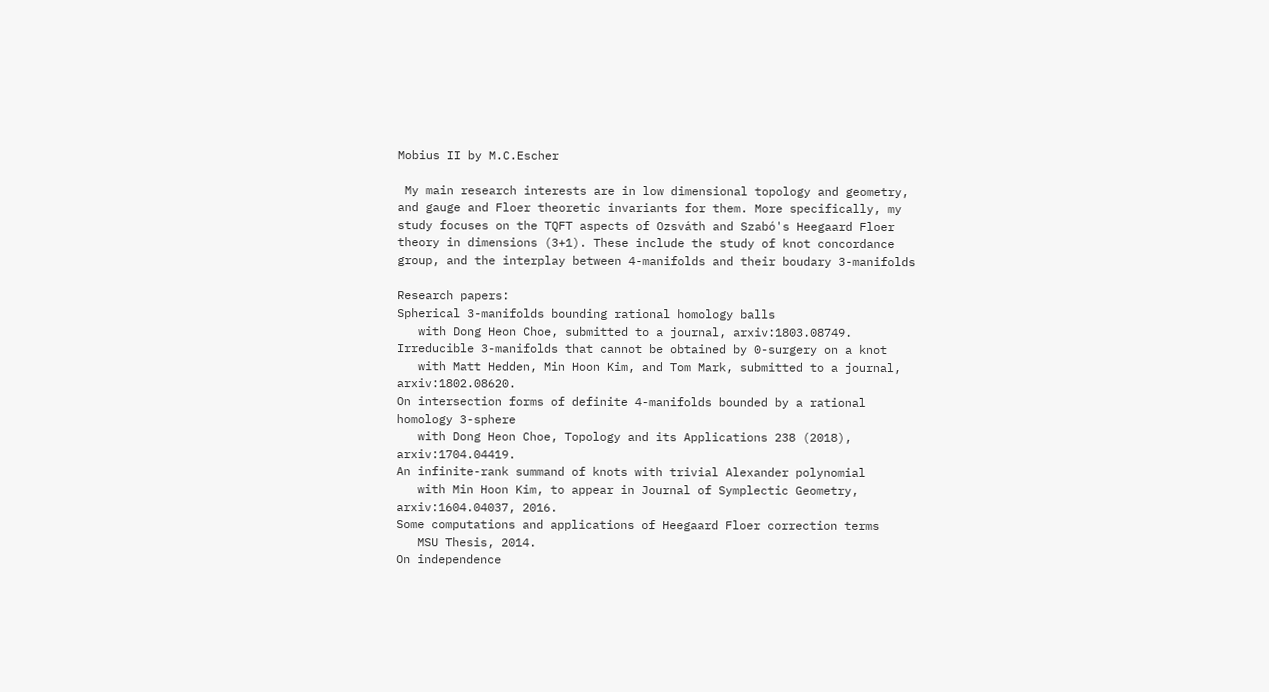Mobius II by M.C.Escher

 My main research interests are in low dimensional topology and geometry, and gauge and Floer theoretic invariants for them. More specifically, my study focuses on the TQFT aspects of Ozsváth and Szabó's Heegaard Floer theory in dimensions (3+1). These include the study of knot concordance group, and the interplay between 4-manifolds and their boudary 3-manifolds

Research papers:
Spherical 3-manifolds bounding rational homology balls
   with Dong Heon Choe, submitted to a journal, arxiv:1803.08749.
Irreducible 3-manifolds that cannot be obtained by 0-surgery on a knot
   with Matt Hedden, Min Hoon Kim, and Tom Mark, submitted to a journal, arxiv:1802.08620.
On intersection forms of definite 4-manifolds bounded by a rational homology 3-sphere
   with Dong Heon Choe, Topology and its Applications 238 (2018), arxiv:1704.04419.
An infinite-rank summand of knots with trivial Alexander polynomial
   with Min Hoon Kim, to appear in Journal of Symplectic Geometry, arxiv:1604.04037, 2016.
Some computations and applications of Heegaard Floer correction terms
   MSU Thesis, 2014.
On independence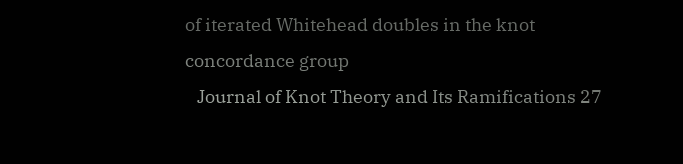of iterated Whitehead doubles in the knot concordance group
   Journal of Knot Theory and Its Ramifications 27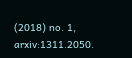(2018) no. 1, arxiv:1311.2050.